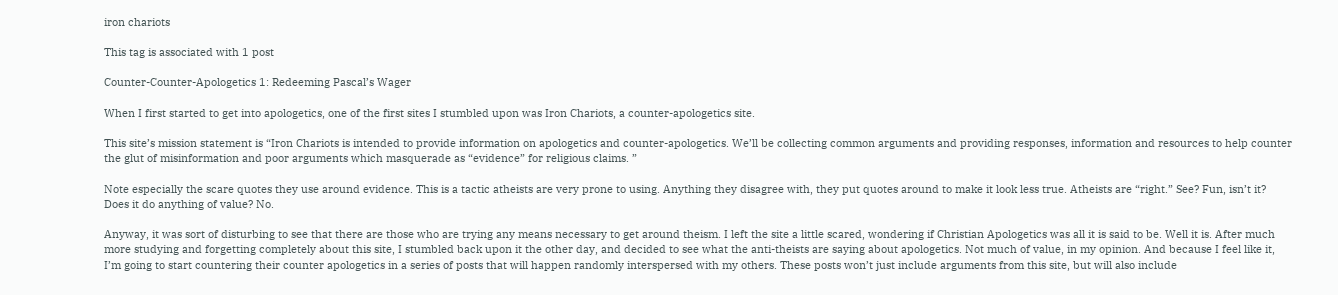iron chariots

This tag is associated with 1 post

Counter-Counter-Apologetics 1: Redeeming Pascal’s Wager

When I first started to get into apologetics, one of the first sites I stumbled upon was Iron Chariots, a counter-apologetics site.

This site’s mission statement is “Iron Chariots is intended to provide information on apologetics and counter-apologetics. We’ll be collecting common arguments and providing responses, information and resources to help counter the glut of misinformation and poor arguments which masquerade as “evidence” for religious claims. ”

Note especially the scare quotes they use around evidence. This is a tactic atheists are very prone to using. Anything they disagree with, they put quotes around to make it look less true. Atheists are “right.” See? Fun, isn’t it? Does it do anything of value? No.

Anyway, it was sort of disturbing to see that there are those who are trying any means necessary to get around theism. I left the site a little scared, wondering if Christian Apologetics was all it is said to be. Well it is. After much more studying and forgetting completely about this site, I stumbled back upon it the other day, and decided to see what the anti-theists are saying about apologetics. Not much of value, in my opinion. And because I feel like it, I’m going to start countering their counter apologetics in a series of posts that will happen randomly interspersed with my others. These posts won’t just include arguments from this site, but will also include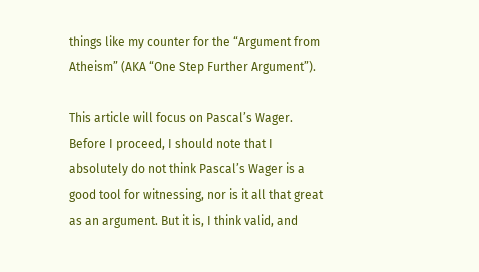things like my counter for the “Argument from Atheism” (AKA “One Step Further Argument”).

This article will focus on Pascal’s Wager. Before I proceed, I should note that I absolutely do not think Pascal’s Wager is a good tool for witnessing, nor is it all that great as an argument. But it is, I think valid, and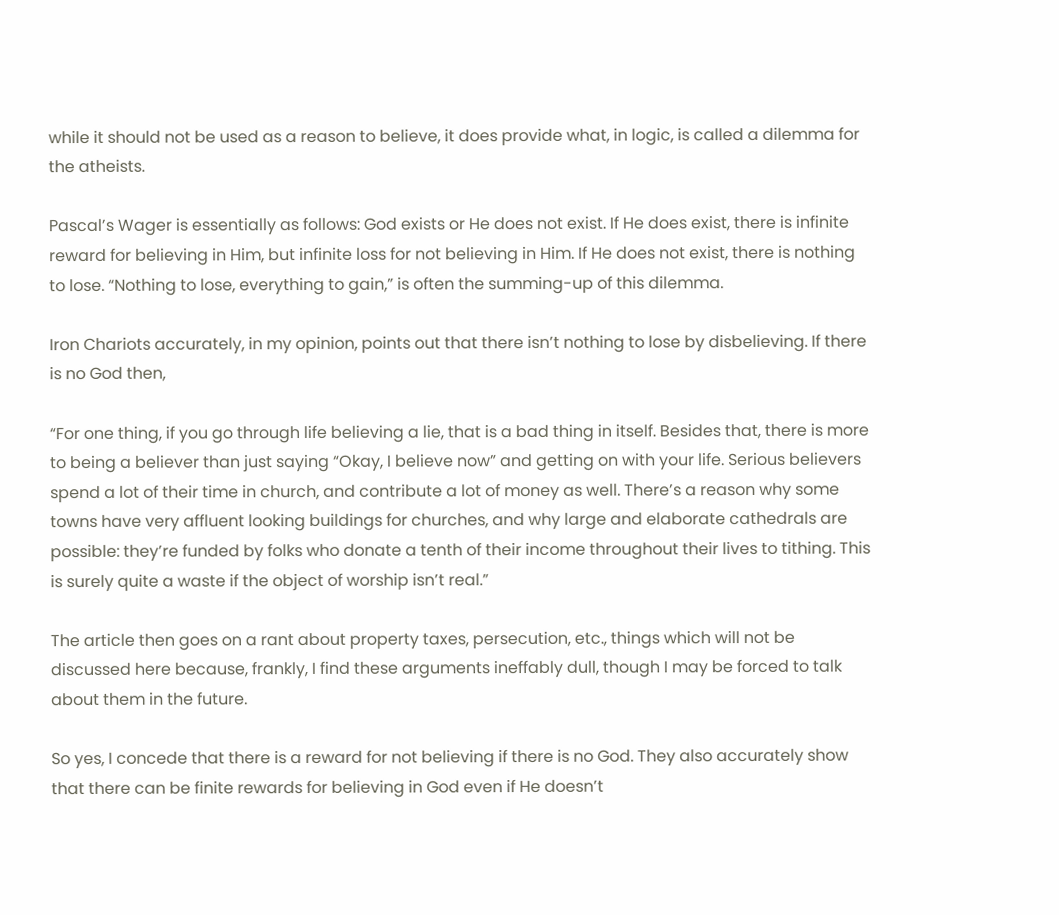while it should not be used as a reason to believe, it does provide what, in logic, is called a dilemma for the atheists.

Pascal’s Wager is essentially as follows: God exists or He does not exist. If He does exist, there is infinite reward for believing in Him, but infinite loss for not believing in Him. If He does not exist, there is nothing to lose. “Nothing to lose, everything to gain,” is often the summing-up of this dilemma.

Iron Chariots accurately, in my opinion, points out that there isn’t nothing to lose by disbelieving. If there is no God then,

“For one thing, if you go through life believing a lie, that is a bad thing in itself. Besides that, there is more to being a believer than just saying “Okay, I believe now” and getting on with your life. Serious believers spend a lot of their time in church, and contribute a lot of money as well. There’s a reason why some towns have very affluent looking buildings for churches, and why large and elaborate cathedrals are possible: they’re funded by folks who donate a tenth of their income throughout their lives to tithing. This is surely quite a waste if the object of worship isn’t real.”

The article then goes on a rant about property taxes, persecution, etc., things which will not be discussed here because, frankly, I find these arguments ineffably dull, though I may be forced to talk about them in the future.

So yes, I concede that there is a reward for not believing if there is no God. They also accurately show that there can be finite rewards for believing in God even if He doesn’t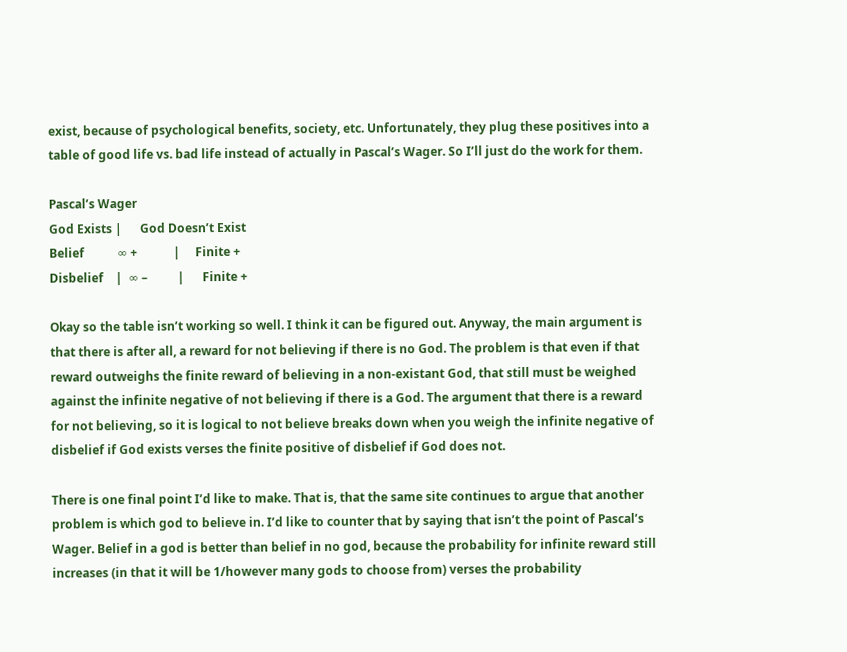exist, because of psychological benefits, society, etc. Unfortunately, they plug these positives into a table of good life vs. bad life instead of actually in Pascal’s Wager. So I’ll just do the work for them.

Pascal’s Wager
God Exists |      God Doesn’t Exist
Belief           ∞ +            |     Finite +
Disbelief    |  ∞ –          |      Finite +

Okay so the table isn’t working so well. I think it can be figured out. Anyway, the main argument is that there is after all, a reward for not believing if there is no God. The problem is that even if that reward outweighs the finite reward of believing in a non-existant God, that still must be weighed against the infinite negative of not believing if there is a God. The argument that there is a reward for not believing, so it is logical to not believe breaks down when you weigh the infinite negative of disbelief if God exists verses the finite positive of disbelief if God does not.

There is one final point I’d like to make. That is, that the same site continues to argue that another problem is which god to believe in. I’d like to counter that by saying that isn’t the point of Pascal’s Wager. Belief in a god is better than belief in no god, because the probability for infinite reward still increases (in that it will be 1/however many gods to choose from) verses the probability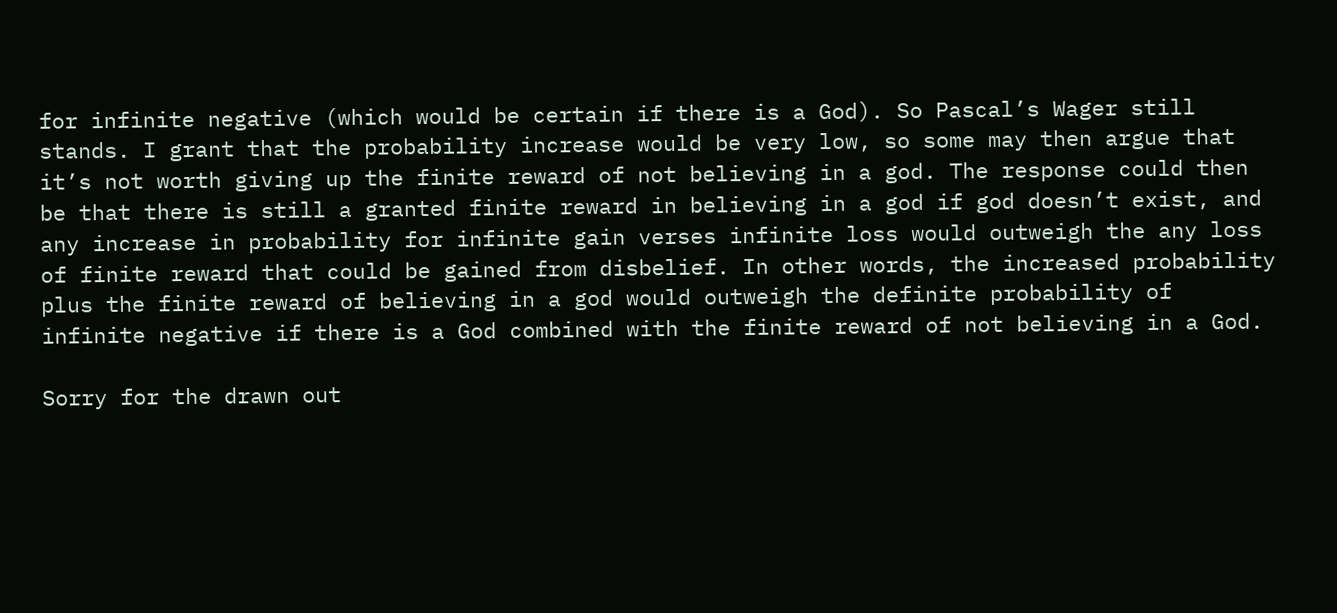for infinite negative (which would be certain if there is a God). So Pascal’s Wager still stands. I grant that the probability increase would be very low, so some may then argue that it’s not worth giving up the finite reward of not believing in a god. The response could then be that there is still a granted finite reward in believing in a god if god doesn’t exist, and any increase in probability for infinite gain verses infinite loss would outweigh the any loss of finite reward that could be gained from disbelief. In other words, the increased probability plus the finite reward of believing in a god would outweigh the definite probability of infinite negative if there is a God combined with the finite reward of not believing in a God.

Sorry for the drawn out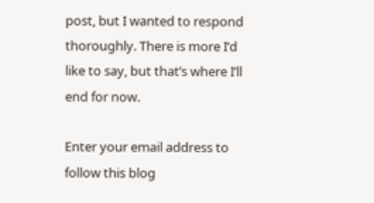post, but I wanted to respond thoroughly. There is more I’d like to say, but that’s where I’ll end for now.

Enter your email address to follow this blog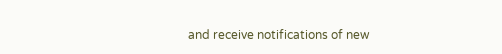and receive notifications of new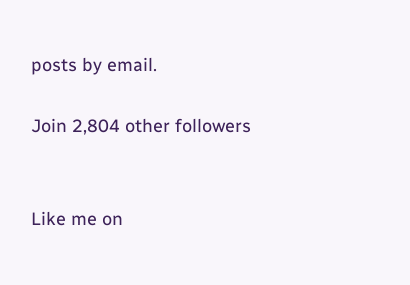posts by email.

Join 2,804 other followers


Like me on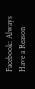Facebook: Always Have a Reason